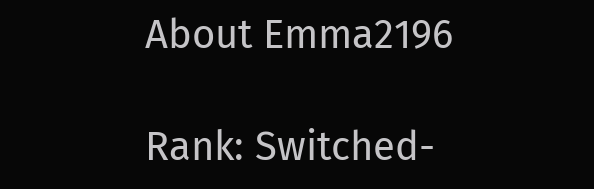About Emma2196

Rank: Switched-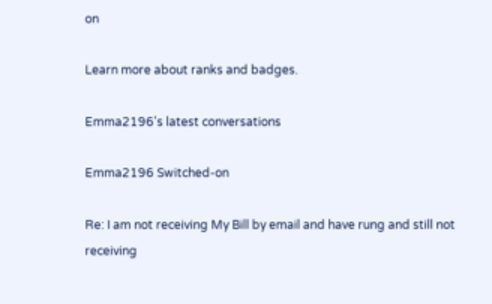on

Learn more about ranks and badges.

Emma2196's latest conversations

Emma2196 Switched-on

Re: I am not receiving My Bill by email and have rung and still not receiving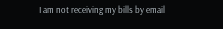I am not receiving my bills by email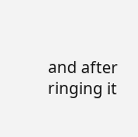and after ringing it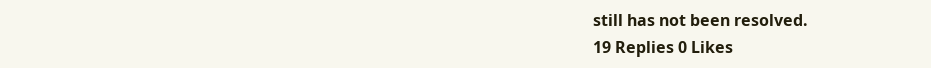still has not been resolved.
19 Replies 0 Likes